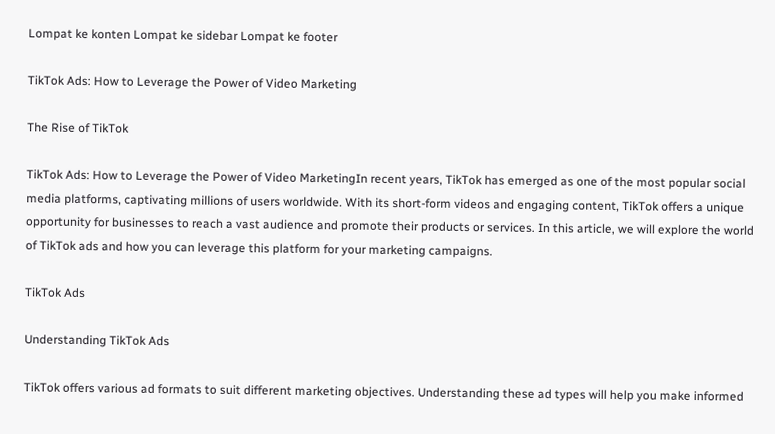Lompat ke konten Lompat ke sidebar Lompat ke footer

TikTok Ads: How to Leverage the Power of Video Marketing

The Rise of TikTok

TikTok Ads: How to Leverage the Power of Video MarketingIn recent years, TikTok has emerged as one of the most popular social media platforms, captivating millions of users worldwide. With its short-form videos and engaging content, TikTok offers a unique opportunity for businesses to reach a vast audience and promote their products or services. In this article, we will explore the world of TikTok ads and how you can leverage this platform for your marketing campaigns.

TikTok Ads

Understanding TikTok Ads

TikTok offers various ad formats to suit different marketing objectives. Understanding these ad types will help you make informed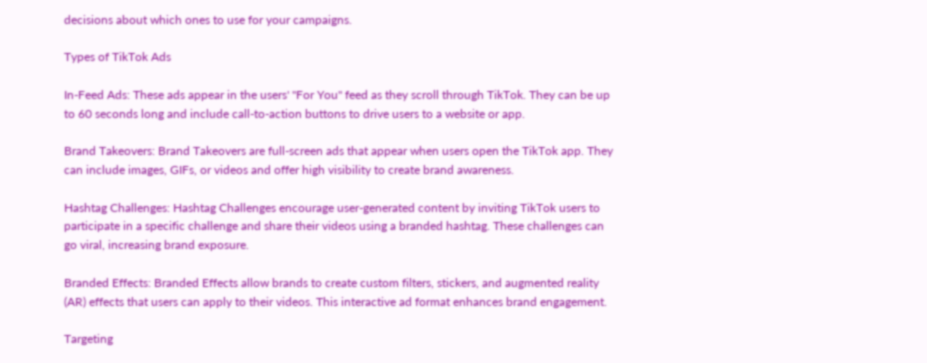decisions about which ones to use for your campaigns.

Types of TikTok Ads

In-Feed Ads: These ads appear in the users' "For You" feed as they scroll through TikTok. They can be up to 60 seconds long and include call-to-action buttons to drive users to a website or app.

Brand Takeovers: Brand Takeovers are full-screen ads that appear when users open the TikTok app. They can include images, GIFs, or videos and offer high visibility to create brand awareness.

Hashtag Challenges: Hashtag Challenges encourage user-generated content by inviting TikTok users to participate in a specific challenge and share their videos using a branded hashtag. These challenges can go viral, increasing brand exposure.

Branded Effects: Branded Effects allow brands to create custom filters, stickers, and augmented reality (AR) effects that users can apply to their videos. This interactive ad format enhances brand engagement.

Targeting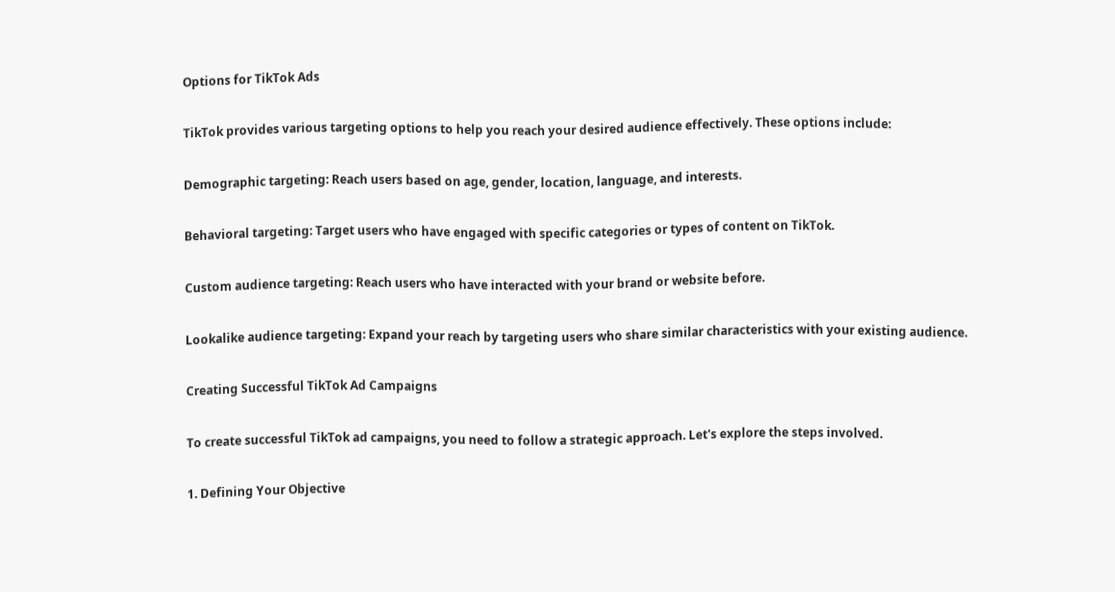Options for TikTok Ads

TikTok provides various targeting options to help you reach your desired audience effectively. These options include:

Demographic targeting: Reach users based on age, gender, location, language, and interests.

Behavioral targeting: Target users who have engaged with specific categories or types of content on TikTok.

Custom audience targeting: Reach users who have interacted with your brand or website before.

Lookalike audience targeting: Expand your reach by targeting users who share similar characteristics with your existing audience.

Creating Successful TikTok Ad Campaigns

To create successful TikTok ad campaigns, you need to follow a strategic approach. Let's explore the steps involved.

1. Defining Your Objective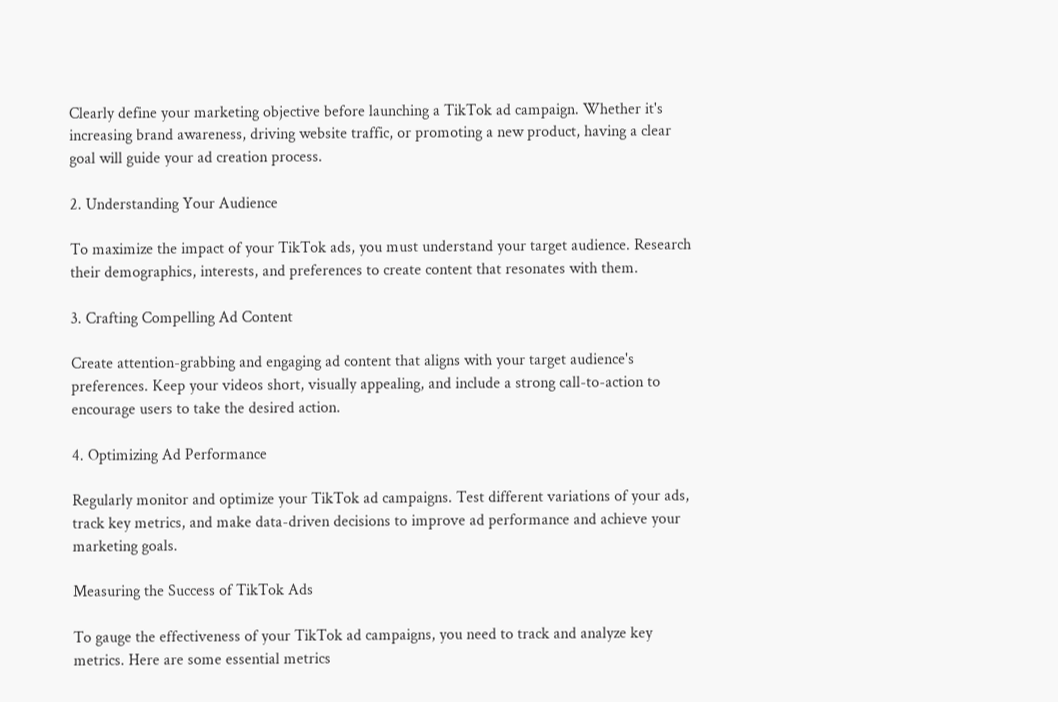Clearly define your marketing objective before launching a TikTok ad campaign. Whether it's increasing brand awareness, driving website traffic, or promoting a new product, having a clear goal will guide your ad creation process.

2. Understanding Your Audience

To maximize the impact of your TikTok ads, you must understand your target audience. Research their demographics, interests, and preferences to create content that resonates with them.

3. Crafting Compelling Ad Content

Create attention-grabbing and engaging ad content that aligns with your target audience's preferences. Keep your videos short, visually appealing, and include a strong call-to-action to encourage users to take the desired action.

4. Optimizing Ad Performance

Regularly monitor and optimize your TikTok ad campaigns. Test different variations of your ads, track key metrics, and make data-driven decisions to improve ad performance and achieve your marketing goals.

Measuring the Success of TikTok Ads

To gauge the effectiveness of your TikTok ad campaigns, you need to track and analyze key metrics. Here are some essential metrics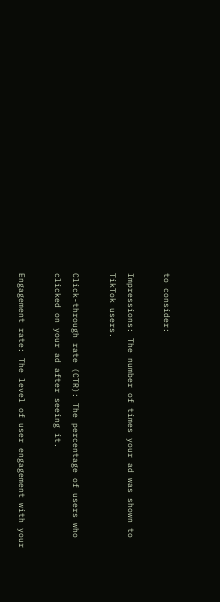to consider:

Impressions: The number of times your ad was shown to TikTok users.

Click-through rate (CTR): The percentage of users who clicked on your ad after seeing it.

Engagement rate: The level of user engagement with your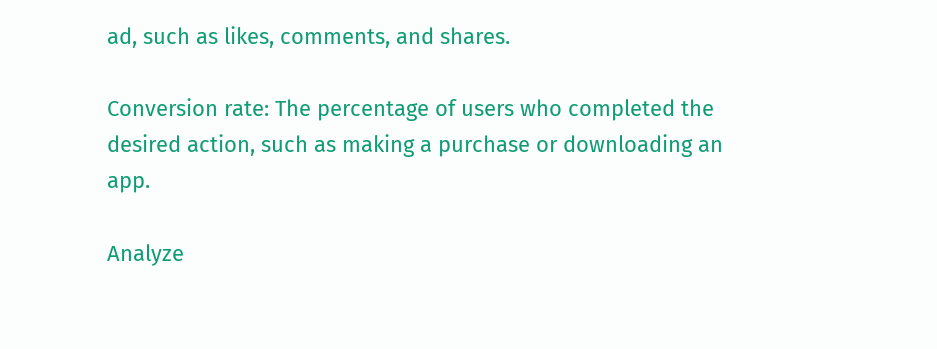ad, such as likes, comments, and shares.

Conversion rate: The percentage of users who completed the desired action, such as making a purchase or downloading an app.

Analyze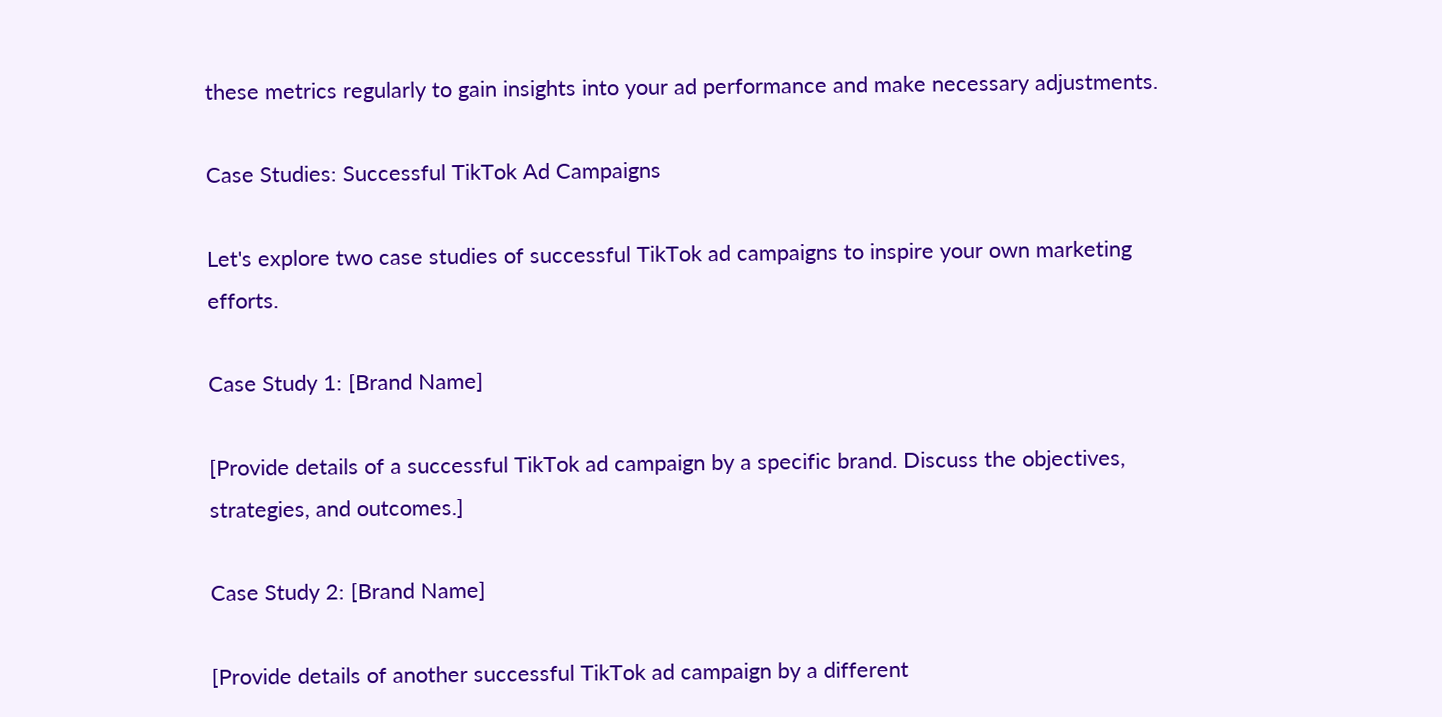these metrics regularly to gain insights into your ad performance and make necessary adjustments.

Case Studies: Successful TikTok Ad Campaigns

Let's explore two case studies of successful TikTok ad campaigns to inspire your own marketing efforts.

Case Study 1: [Brand Name]

[Provide details of a successful TikTok ad campaign by a specific brand. Discuss the objectives, strategies, and outcomes.]

Case Study 2: [Brand Name]

[Provide details of another successful TikTok ad campaign by a different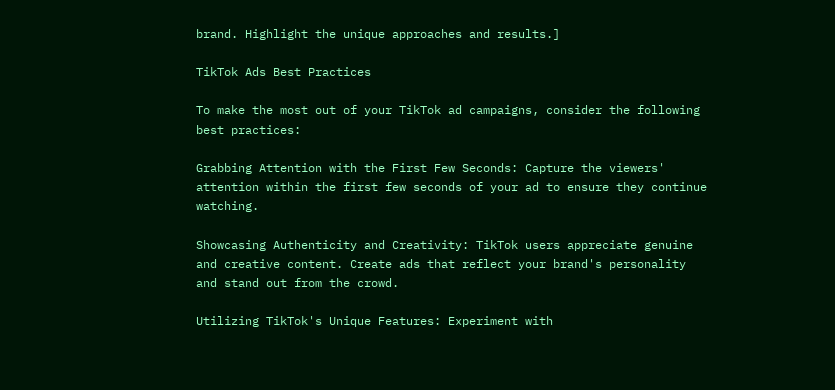brand. Highlight the unique approaches and results.]

TikTok Ads Best Practices

To make the most out of your TikTok ad campaigns, consider the following best practices:

Grabbing Attention with the First Few Seconds: Capture the viewers' attention within the first few seconds of your ad to ensure they continue watching.

Showcasing Authenticity and Creativity: TikTok users appreciate genuine and creative content. Create ads that reflect your brand's personality and stand out from the crowd.

Utilizing TikTok's Unique Features: Experiment with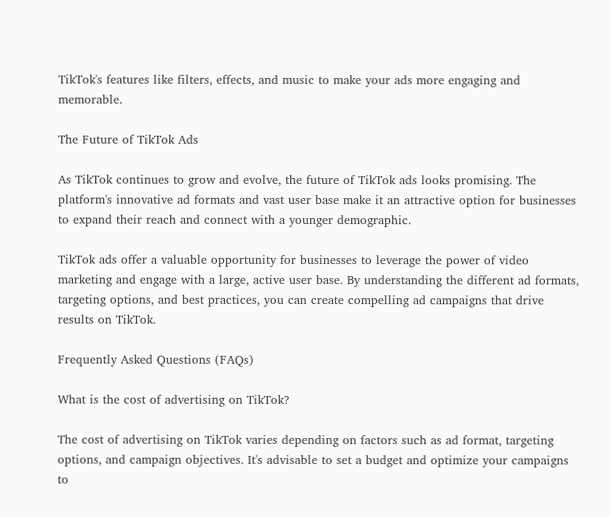TikTok's features like filters, effects, and music to make your ads more engaging and memorable.

The Future of TikTok Ads

As TikTok continues to grow and evolve, the future of TikTok ads looks promising. The platform's innovative ad formats and vast user base make it an attractive option for businesses to expand their reach and connect with a younger demographic.

TikTok ads offer a valuable opportunity for businesses to leverage the power of video marketing and engage with a large, active user base. By understanding the different ad formats, targeting options, and best practices, you can create compelling ad campaigns that drive results on TikTok.

Frequently Asked Questions (FAQs)

What is the cost of advertising on TikTok?

The cost of advertising on TikTok varies depending on factors such as ad format, targeting options, and campaign objectives. It's advisable to set a budget and optimize your campaigns to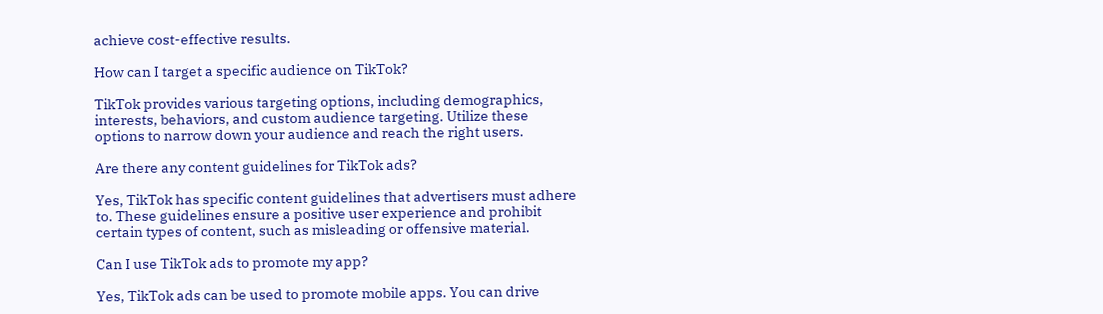achieve cost-effective results.

How can I target a specific audience on TikTok?

TikTok provides various targeting options, including demographics, interests, behaviors, and custom audience targeting. Utilize these options to narrow down your audience and reach the right users.

Are there any content guidelines for TikTok ads?

Yes, TikTok has specific content guidelines that advertisers must adhere to. These guidelines ensure a positive user experience and prohibit certain types of content, such as misleading or offensive material.

Can I use TikTok ads to promote my app?

Yes, TikTok ads can be used to promote mobile apps. You can drive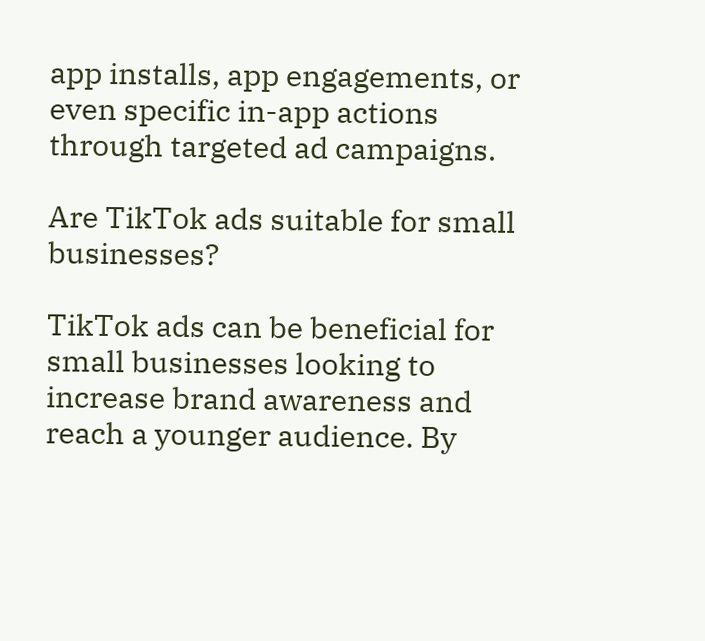app installs, app engagements, or even specific in-app actions through targeted ad campaigns.

Are TikTok ads suitable for small businesses?

TikTok ads can be beneficial for small businesses looking to increase brand awareness and reach a younger audience. By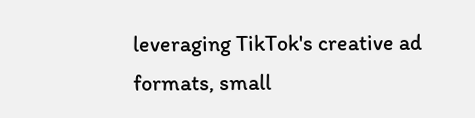leveraging TikTok's creative ad formats, small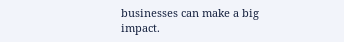businesses can make a big impact.